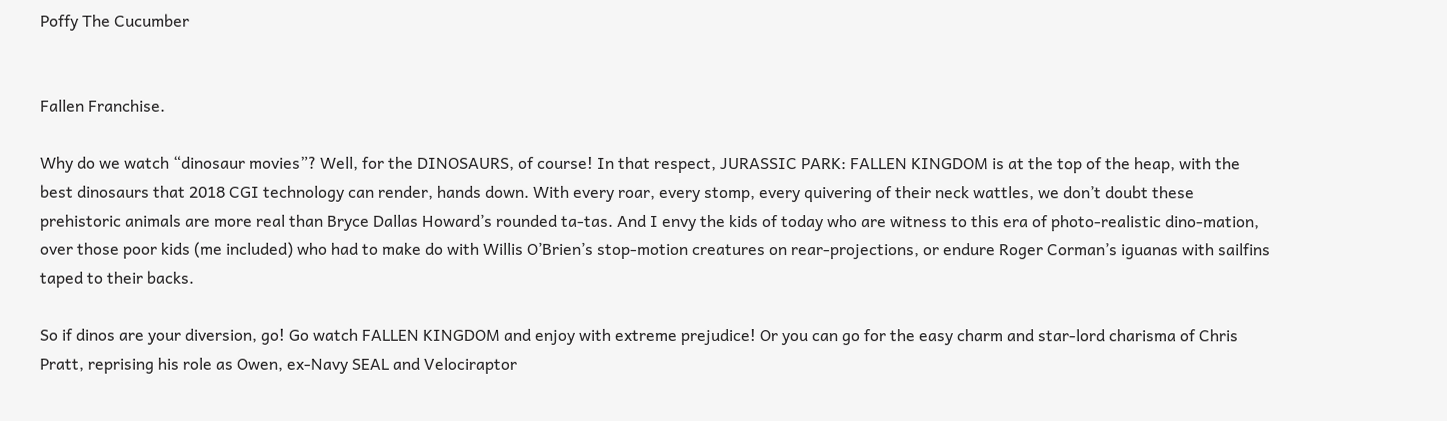Poffy The Cucumber


Fallen Franchise.

Why do we watch “dinosaur movies”? Well, for the DINOSAURS, of course! In that respect, JURASSIC PARK: FALLEN KINGDOM is at the top of the heap, with the best dinosaurs that 2018 CGI technology can render, hands down. With every roar, every stomp, every quivering of their neck wattles, we don’t doubt these prehistoric animals are more real than Bryce Dallas Howard’s rounded ta-tas. And I envy the kids of today who are witness to this era of photo-realistic dino-mation, over those poor kids (me included) who had to make do with Willis O’Brien’s stop-motion creatures on rear-projections, or endure Roger Corman’s iguanas with sailfins taped to their backs.

So if dinos are your diversion, go! Go watch FALLEN KINGDOM and enjoy with extreme prejudice! Or you can go for the easy charm and star-lord charisma of Chris Pratt, reprising his role as Owen, ex-Navy SEAL and Velociraptor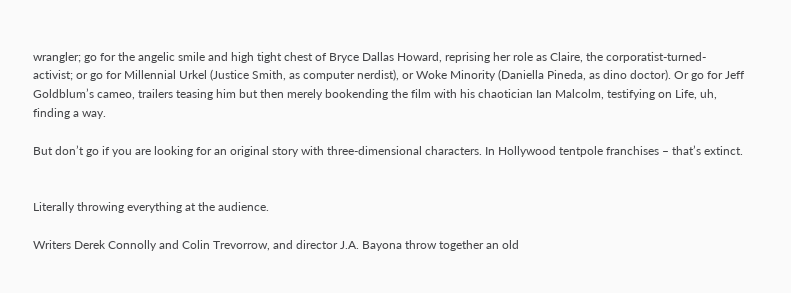wrangler; go for the angelic smile and high tight chest of Bryce Dallas Howard, reprising her role as Claire, the corporatist-turned-activist; or go for Millennial Urkel (Justice Smith, as computer nerdist), or Woke Minority (Daniella Pineda, as dino doctor). Or go for Jeff Goldblum’s cameo, trailers teasing him but then merely bookending the film with his chaotician Ian Malcolm, testifying on Life, uh, finding a way.

But don’t go if you are looking for an original story with three-dimensional characters. In Hollywood tentpole franchises – that’s extinct.


Literally throwing everything at the audience.

Writers Derek Connolly and Colin Trevorrow, and director J.A. Bayona throw together an old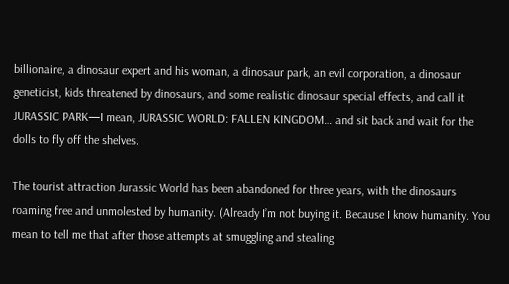billionaire, a dinosaur expert and his woman, a dinosaur park, an evil corporation, a dinosaur geneticist, kids threatened by dinosaurs, and some realistic dinosaur special effects, and call it JURASSIC PARK—I mean, JURASSIC WORLD: FALLEN KINGDOM… and sit back and wait for the dolls to fly off the shelves.

The tourist attraction Jurassic World has been abandoned for three years, with the dinosaurs roaming free and unmolested by humanity. (Already I’m not buying it. Because I know humanity. You mean to tell me that after those attempts at smuggling and stealing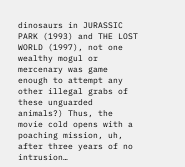dinosaurs in JURASSIC PARK (1993) and THE LOST WORLD (1997), not one wealthy mogul or mercenary was game enough to attempt any other illegal grabs of these unguarded animals?) Thus, the movie cold opens with a poaching mission, uh, after three years of no intrusion…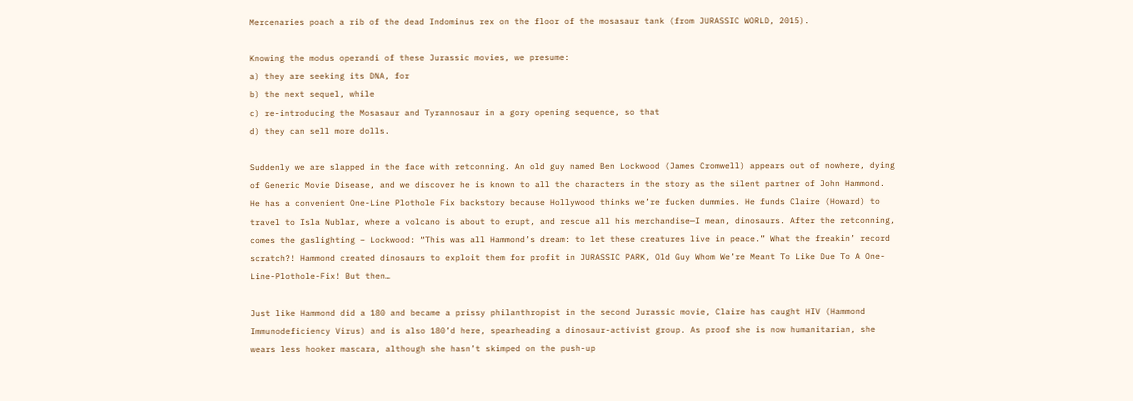Mercenaries poach a rib of the dead Indominus rex on the floor of the mosasaur tank (from JURASSIC WORLD, 2015).

Knowing the modus operandi of these Jurassic movies, we presume:
a) they are seeking its DNA, for
b) the next sequel, while
c) re-introducing the Mosasaur and Tyrannosaur in a gory opening sequence, so that
d) they can sell more dolls.

Suddenly we are slapped in the face with retconning. An old guy named Ben Lockwood (James Cromwell) appears out of nowhere, dying of Generic Movie Disease, and we discover he is known to all the characters in the story as the silent partner of John Hammond. He has a convenient One-Line Plothole Fix backstory because Hollywood thinks we’re fucken dummies. He funds Claire (Howard) to travel to Isla Nublar, where a volcano is about to erupt, and rescue all his merchandise—I mean, dinosaurs. After the retconning, comes the gaslighting – Lockwood: “This was all Hammond’s dream: to let these creatures live in peace.” What the freakin’ record scratch?! Hammond created dinosaurs to exploit them for profit in JURASSIC PARK, Old Guy Whom We’re Meant To Like Due To A One-Line-Plothole-Fix! But then…

Just like Hammond did a 180 and became a prissy philanthropist in the second Jurassic movie, Claire has caught HIV (Hammond Immunodeficiency Virus) and is also 180’d here, spearheading a dinosaur-activist group. As proof she is now humanitarian, she wears less hooker mascara, although she hasn’t skimped on the push-up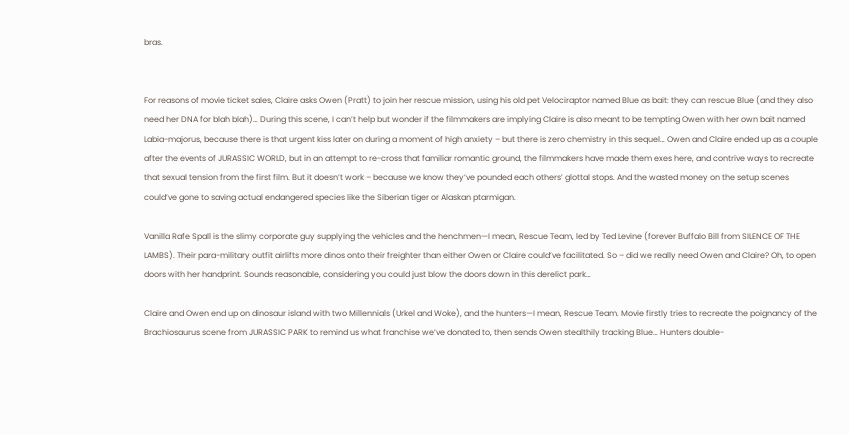bras.


For reasons of movie ticket sales, Claire asks Owen (Pratt) to join her rescue mission, using his old pet Velociraptor named Blue as bait: they can rescue Blue (and they also need her DNA for blah blah)… During this scene, I can’t help but wonder if the filmmakers are implying Claire is also meant to be tempting Owen with her own bait named Labia-majorus, because there is that urgent kiss later on during a moment of high anxiety – but there is zero chemistry in this sequel… Owen and Claire ended up as a couple after the events of JURASSIC WORLD, but in an attempt to re-cross that familiar romantic ground, the filmmakers have made them exes here, and contrive ways to recreate that sexual tension from the first film. But it doesn’t work – because we know they’ve pounded each others’ glottal stops. And the wasted money on the setup scenes could’ve gone to saving actual endangered species like the Siberian tiger or Alaskan ptarmigan.

Vanilla Rafe Spall is the slimy corporate guy supplying the vehicles and the henchmen—I mean, Rescue Team, led by Ted Levine (forever Buffalo Bill from SILENCE OF THE LAMBS). Their para-military outfit airlifts more dinos onto their freighter than either Owen or Claire could’ve facilitated. So – did we really need Owen and Claire? Oh, to open doors with her handprint. Sounds reasonable, considering you could just blow the doors down in this derelict park…

Claire and Owen end up on dinosaur island with two Millennials (Urkel and Woke), and the hunters—I mean, Rescue Team. Movie firstly tries to recreate the poignancy of the Brachiosaurus scene from JURASSIC PARK to remind us what franchise we’ve donated to, then sends Owen stealthily tracking Blue… Hunters double-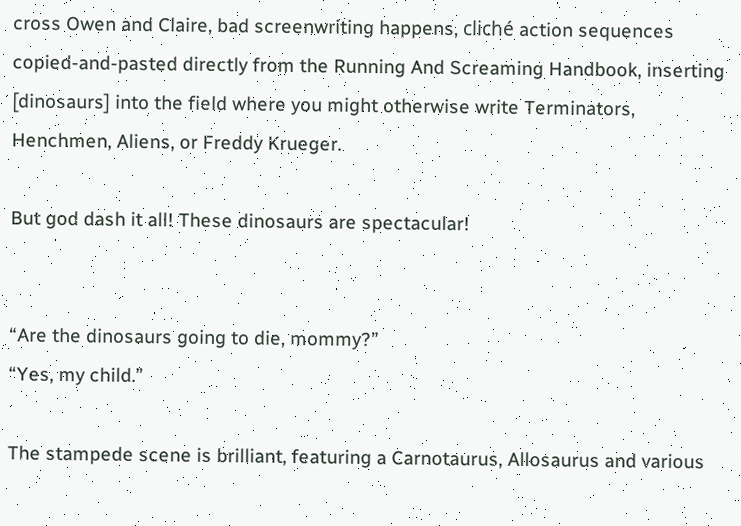cross Owen and Claire, bad screenwriting happens, cliché action sequences copied-and-pasted directly from the Running And Screaming Handbook, inserting [dinosaurs] into the field where you might otherwise write Terminators, Henchmen, Aliens, or Freddy Krueger.

But god dash it all! These dinosaurs are spectacular!


“Are the dinosaurs going to die, mommy?”
“Yes, my child.”

The stampede scene is brilliant, featuring a Carnotaurus, Allosaurus and various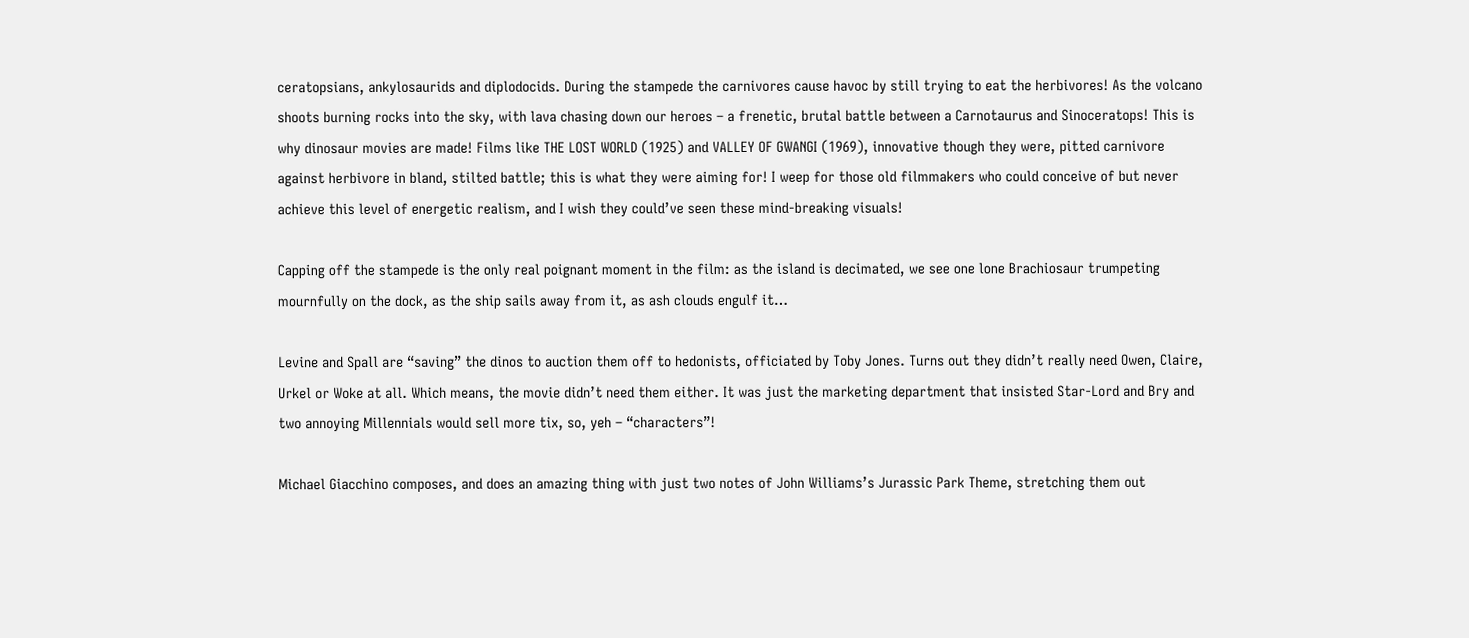ceratopsians, ankylosaurids and diplodocids. During the stampede the carnivores cause havoc by still trying to eat the herbivores! As the volcano shoots burning rocks into the sky, with lava chasing down our heroes – a frenetic, brutal battle between a Carnotaurus and Sinoceratops! This is why dinosaur movies are made! Films like THE LOST WORLD (1925) and VALLEY OF GWANGI (1969), innovative though they were, pitted carnivore against herbivore in bland, stilted battle; this is what they were aiming for! I weep for those old filmmakers who could conceive of but never achieve this level of energetic realism, and I wish they could’ve seen these mind-breaking visuals!

Capping off the stampede is the only real poignant moment in the film: as the island is decimated, we see one lone Brachiosaur trumpeting mournfully on the dock, as the ship sails away from it, as ash clouds engulf it…

Levine and Spall are “saving” the dinos to auction them off to hedonists, officiated by Toby Jones. Turns out they didn’t really need Owen, Claire, Urkel or Woke at all. Which means, the movie didn’t need them either. It was just the marketing department that insisted Star-Lord and Bry and two annoying Millennials would sell more tix, so, yeh – “characters”!

Michael Giacchino composes, and does an amazing thing with just two notes of John Williams’s Jurassic Park Theme, stretching them out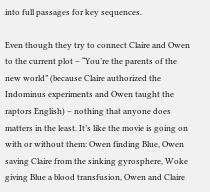into full passages for key sequences.

Even though they try to connect Claire and Owen to the current plot – “You’re the parents of the new world” (because Claire authorized the Indominus experiments and Owen taught the raptors English) – nothing that anyone does matters in the least. It’s like the movie is going on with or without them: Owen finding Blue, Owen saving Claire from the sinking gyrosphere, Woke giving Blue a blood transfusion, Owen and Claire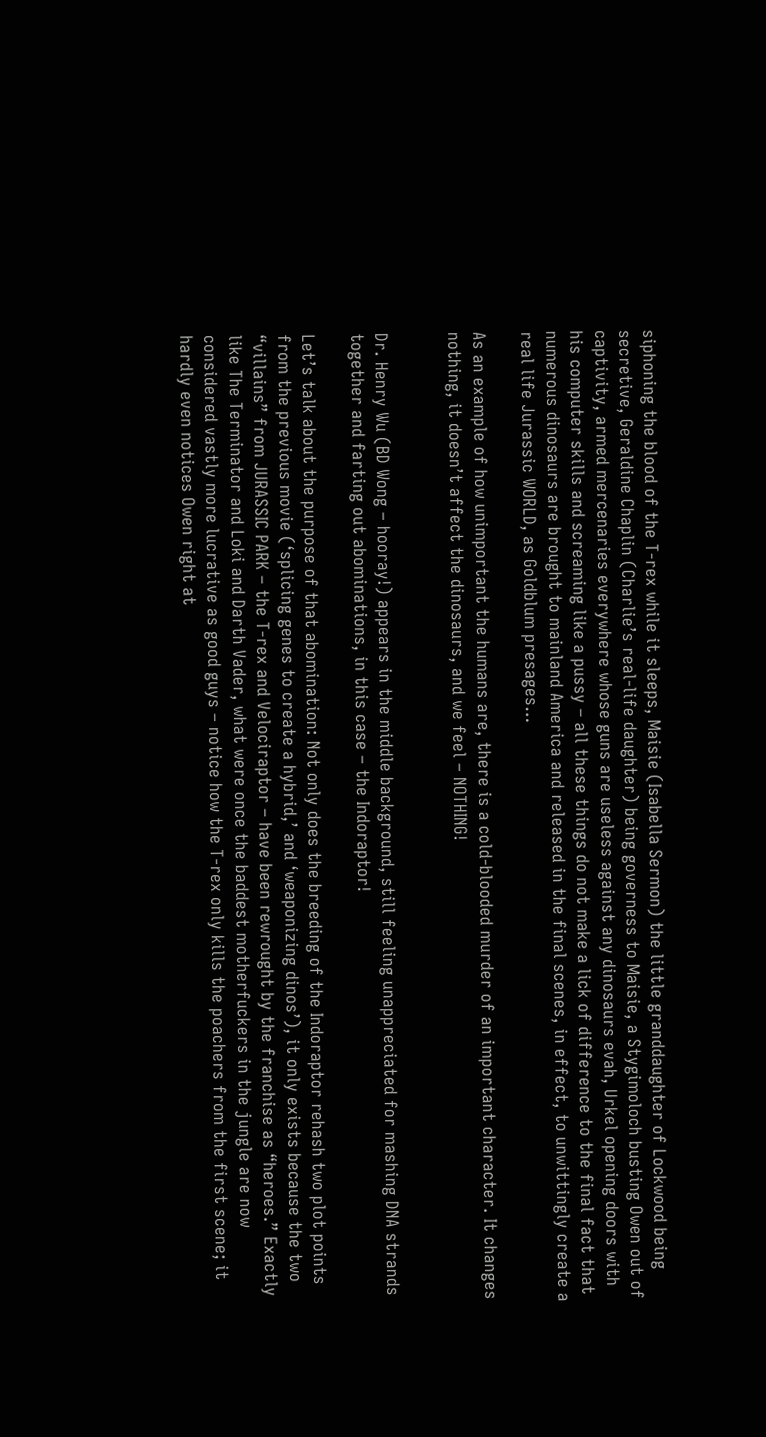siphoning the blood of the T-rex while it sleeps, Maisie (Isabella Sermon) the little granddaughter of Lockwood being secretive, Geraldine Chaplin (Charlie’s real-life daughter) being governess to Maisie, a Stygimoloch busting Owen out of captivity, armed mercenaries everywhere whose guns are useless against any dinosaurs evah, Urkel opening doors with his computer skills and screaming like a pussy – all these things do not make a lick of difference to the final fact that numerous dinosaurs are brought to mainland America and released in the final scenes, in effect, to unwittingly create a real life Jurassic WORLD, as Goldblum presages…

As an example of how unimportant the humans are, there is a cold-blooded murder of an important character. It changes nothing, it doesn’t affect the dinosaurs, and we feel – NOTHING!


Dr. Henry Wu (BD Wong – hooray!) appears in the middle background, still feeling unappreciated for mashing DNA strands together and farting out abominations, in this case – the Indoraptor!

Let’s talk about the purpose of that abomination: Not only does the breeding of the Indoraptor rehash two plot points from the previous movie (‘splicing genes to create a hybrid,’ and ‘weaponizing dinos’), it only exists because the two “villains” from JURASSIC PARK – the T-rex and Velociraptor – have been rewrought by the franchise as “heroes.” Exactly like The Terminator and Loki and Darth Vader, what were once the baddest motherfuckers in the jungle are now considered vastly more lucrative as good guys – notice how the T-rex only kills the poachers from the first scene; it hardly even notices Owen right at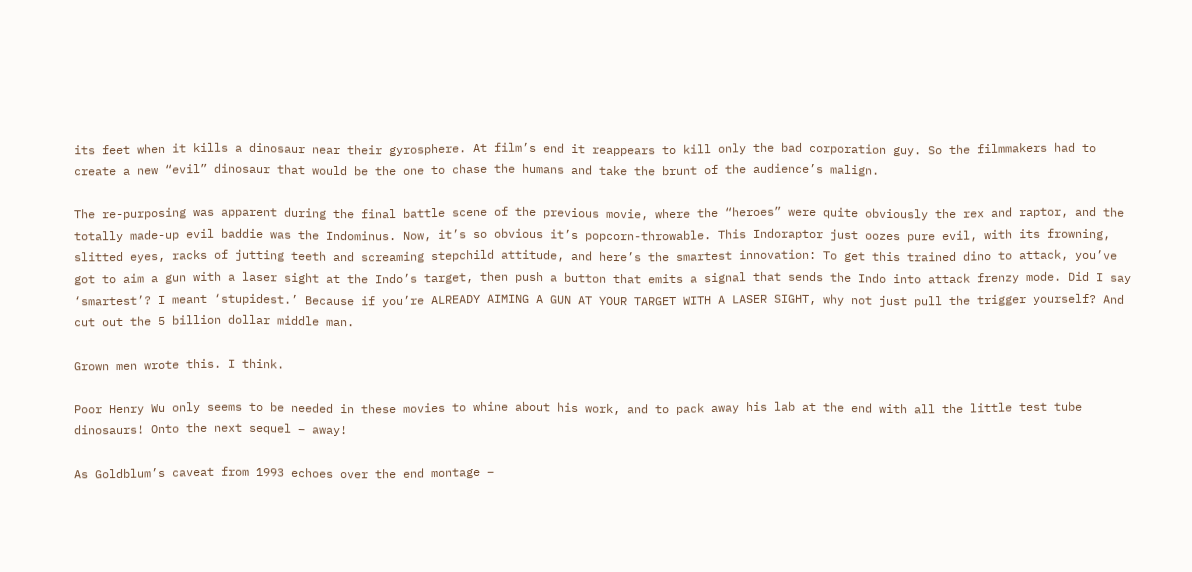its feet when it kills a dinosaur near their gyrosphere. At film’s end it reappears to kill only the bad corporation guy. So the filmmakers had to create a new “evil” dinosaur that would be the one to chase the humans and take the brunt of the audience’s malign.

The re-purposing was apparent during the final battle scene of the previous movie, where the “heroes” were quite obviously the rex and raptor, and the totally made-up evil baddie was the Indominus. Now, it’s so obvious it’s popcorn-throwable. This Indoraptor just oozes pure evil, with its frowning, slitted eyes, racks of jutting teeth and screaming stepchild attitude, and here’s the smartest innovation: To get this trained dino to attack, you’ve got to aim a gun with a laser sight at the Indo’s target, then push a button that emits a signal that sends the Indo into attack frenzy mode. Did I say ‘smartest’? I meant ‘stupidest.’ Because if you’re ALREADY AIMING A GUN AT YOUR TARGET WITH A LASER SIGHT, why not just pull the trigger yourself? And cut out the 5 billion dollar middle man.

Grown men wrote this. I think.

Poor Henry Wu only seems to be needed in these movies to whine about his work, and to pack away his lab at the end with all the little test tube dinosaurs! Onto the next sequel – away!

As Goldblum’s caveat from 1993 echoes over the end montage –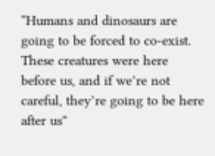“Humans and dinosaurs are going to be forced to co-exist. These creatures were here before us, and if we’re not careful, they’re going to be here after us”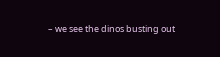– we see the dinos busting out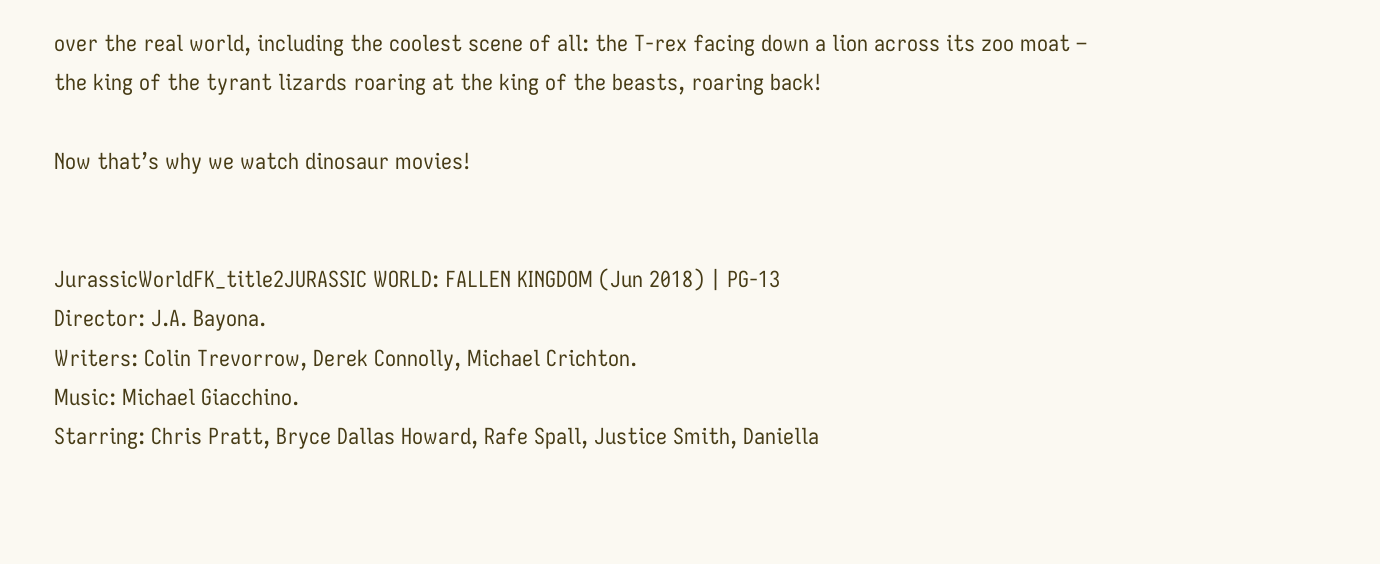over the real world, including the coolest scene of all: the T-rex facing down a lion across its zoo moat – the king of the tyrant lizards roaring at the king of the beasts, roaring back!

Now that’s why we watch dinosaur movies!


JurassicWorldFK_title2JURASSIC WORLD: FALLEN KINGDOM (Jun 2018) | PG-13
Director: J.A. Bayona.
Writers: Colin Trevorrow, Derek Connolly, Michael Crichton.
Music: Michael Giacchino.
Starring: Chris Pratt, Bryce Dallas Howard, Rafe Spall, Justice Smith, Daniella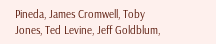Pineda, James Cromwell, Toby Jones, Ted Levine, Jeff Goldblum,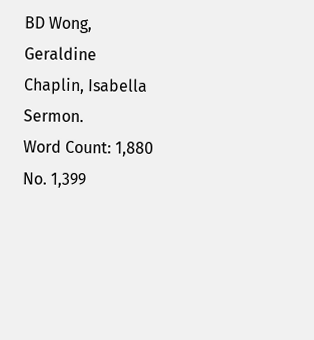BD Wong, Geraldine Chaplin, Isabella Sermon.
Word Count: 1,880      No. 1,399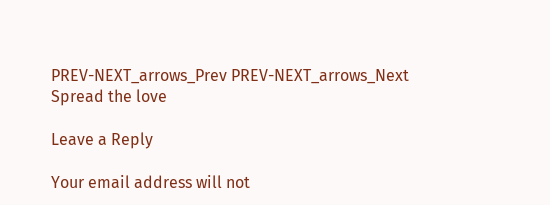PREV-NEXT_arrows_Prev PREV-NEXT_arrows_Next
Spread the love

Leave a Reply

Your email address will not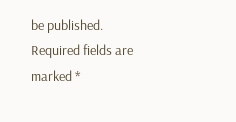be published. Required fields are marked *